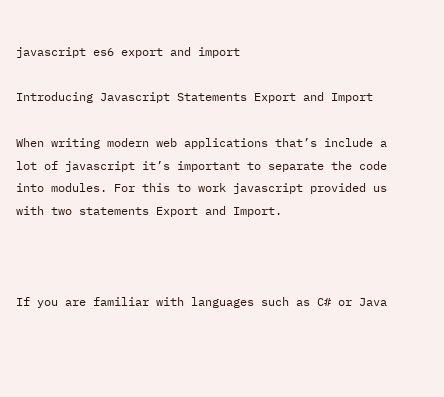javascript es6 export and import

Introducing Javascript Statements Export and Import

When writing modern web applications that’s include a lot of javascript it’s important to separate the code into modules. For this to work javascript provided us with two statements Export and Import.



If you are familiar with languages such as C# or Java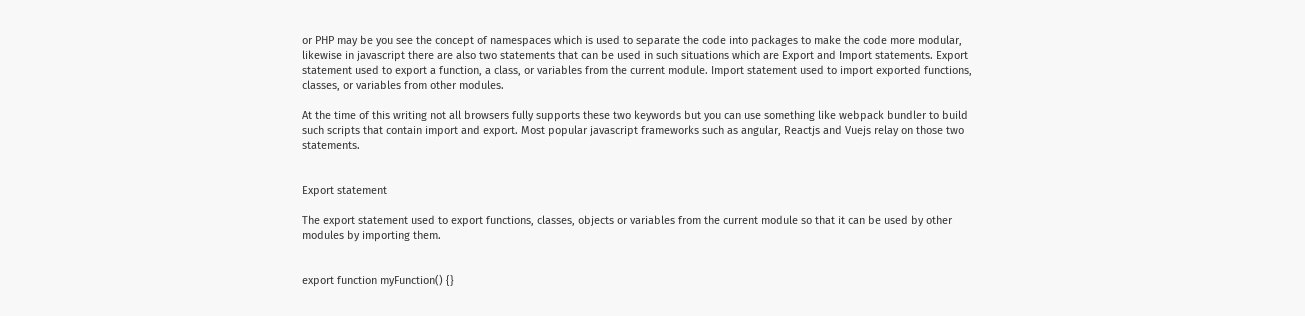or PHP may be you see the concept of namespaces which is used to separate the code into packages to make the code more modular, likewise in javascript there are also two statements that can be used in such situations which are Export and Import statements. Export statement used to export a function, a class, or variables from the current module. Import statement used to import exported functions, classes, or variables from other modules.

At the time of this writing not all browsers fully supports these two keywords but you can use something like webpack bundler to build such scripts that contain import and export. Most popular javascript frameworks such as angular, Reactjs and Vuejs relay on those two statements.


Export statement

The export statement used to export functions, classes, objects or variables from the current module so that it can be used by other modules by importing them.


export function myFunction() {}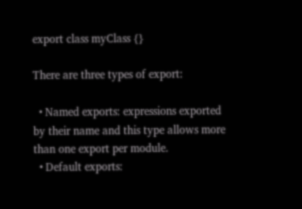export class myClass {}

There are three types of export:

  • Named exports: expressions exported by their name and this type allows more than one export per module.
  • Default exports: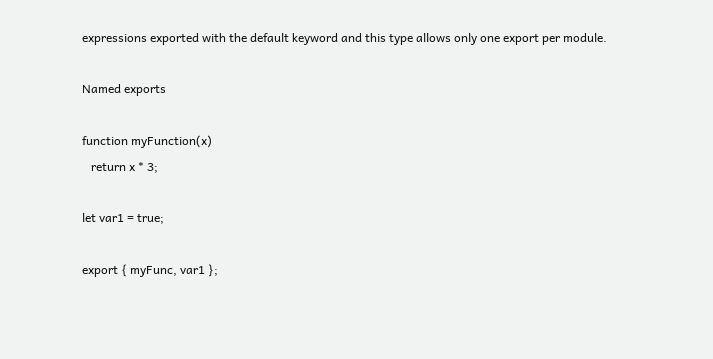expressions exported with the default keyword and this type allows only one export per module.

Named exports

function myFunction(x)
   return x * 3;

let var1 = true;

export { myFunc, var1 };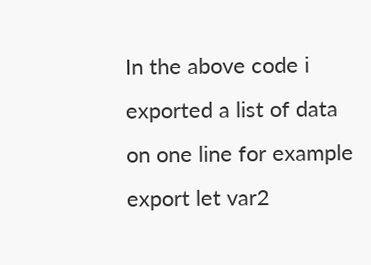In the above code i exported a list of data on one line for example export let var2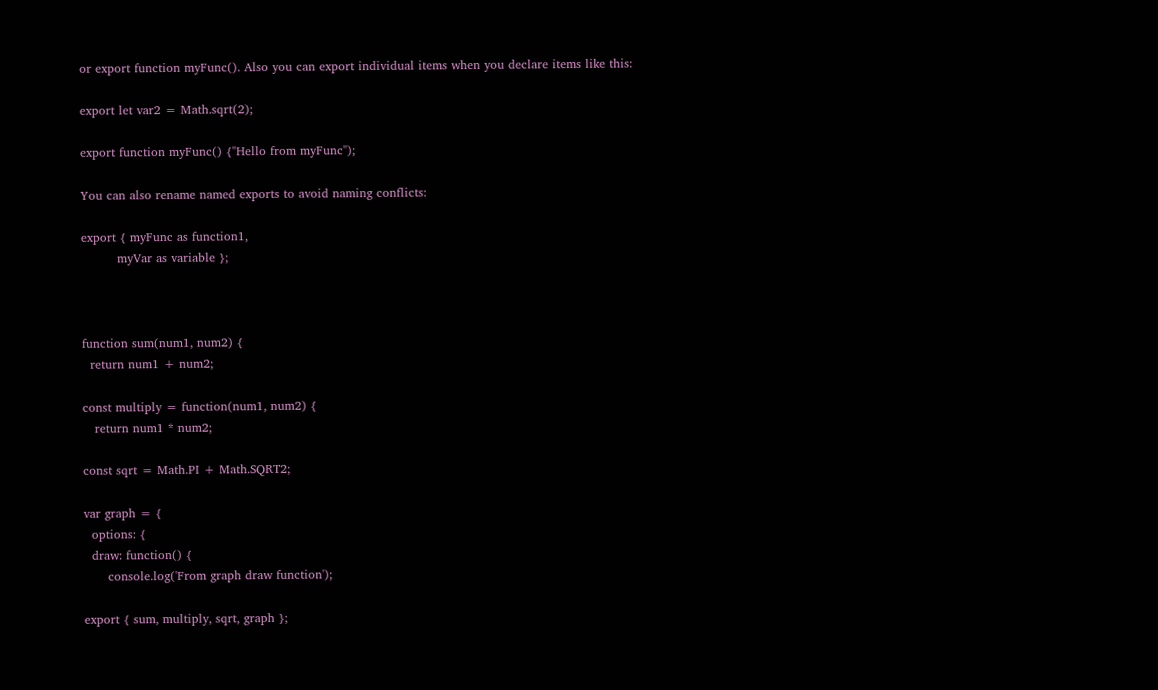or export function myFunc(). Also you can export individual items when you declare items like this:

export let var2 = Math.sqrt(2);

export function myFunc() {"Hello from myFunc");

You can also rename named exports to avoid naming conflicts:

export { myFunc as function1,
         myVar as variable };



function sum(num1, num2) {
  return num1 + num2;

const multiply = function(num1, num2) {
   return num1 * num2;

const sqrt = Math.PI + Math.SQRT2;

var graph = {
  options: {
  draw: function() {
      console.log('From graph draw function');

export { sum, multiply, sqrt, graph };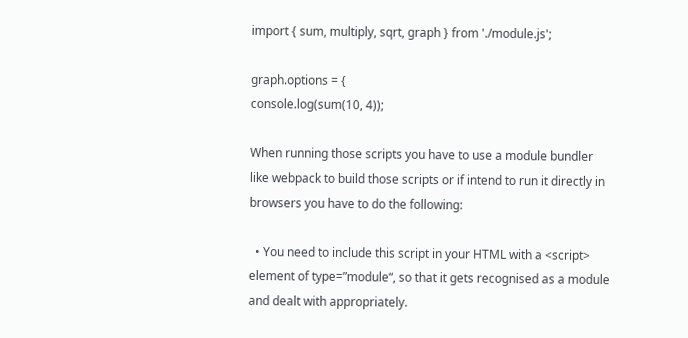import { sum, multiply, sqrt, graph } from './module.js';

graph.options = {
console.log(sum(10, 4));

When running those scripts you have to use a module bundler like webpack to build those scripts or if intend to run it directly in browsers you have to do the following:

  • You need to include this script in your HTML with a <script> element of type=”module“, so that it gets recognised as a module and dealt with appropriately.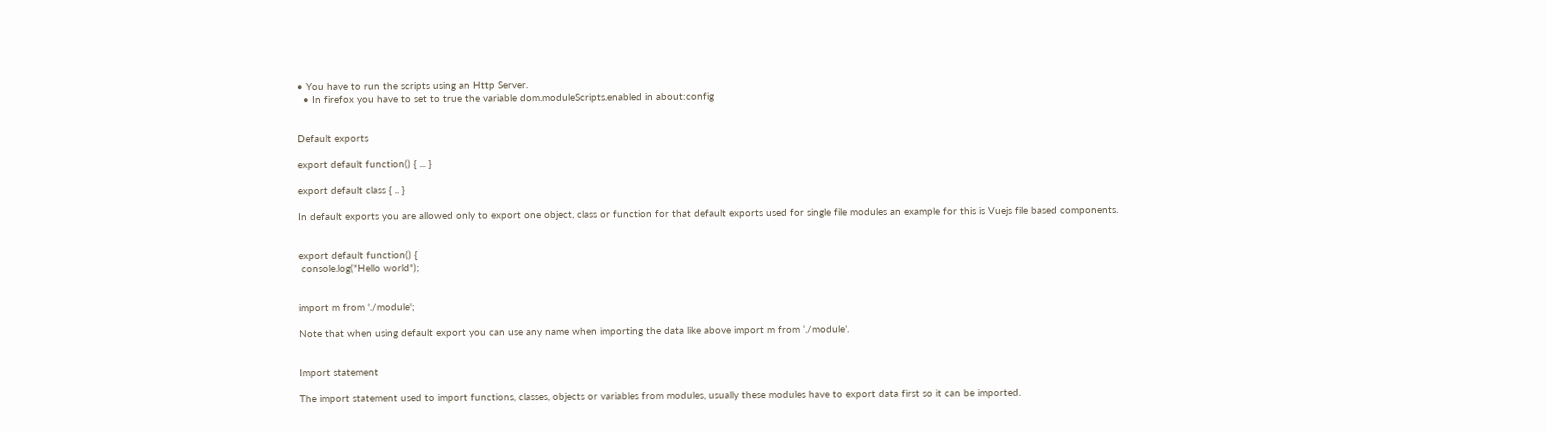• You have to run the scripts using an Http Server.
  • In firefox you have to set to true the variable dom.moduleScripts.enabled in about:config


Default exports

export default function() { ... }

export default class { .. }

In default exports you are allowed only to export one object, class or function for that default exports used for single file modules an example for this is Vuejs file based components.


export default function() {
 console.log("Hello world");


import m from './module';

Note that when using default export you can use any name when importing the data like above import m from ‘./module’.


Import statement

The import statement used to import functions, classes, objects or variables from modules, usually these modules have to export data first so it can be imported.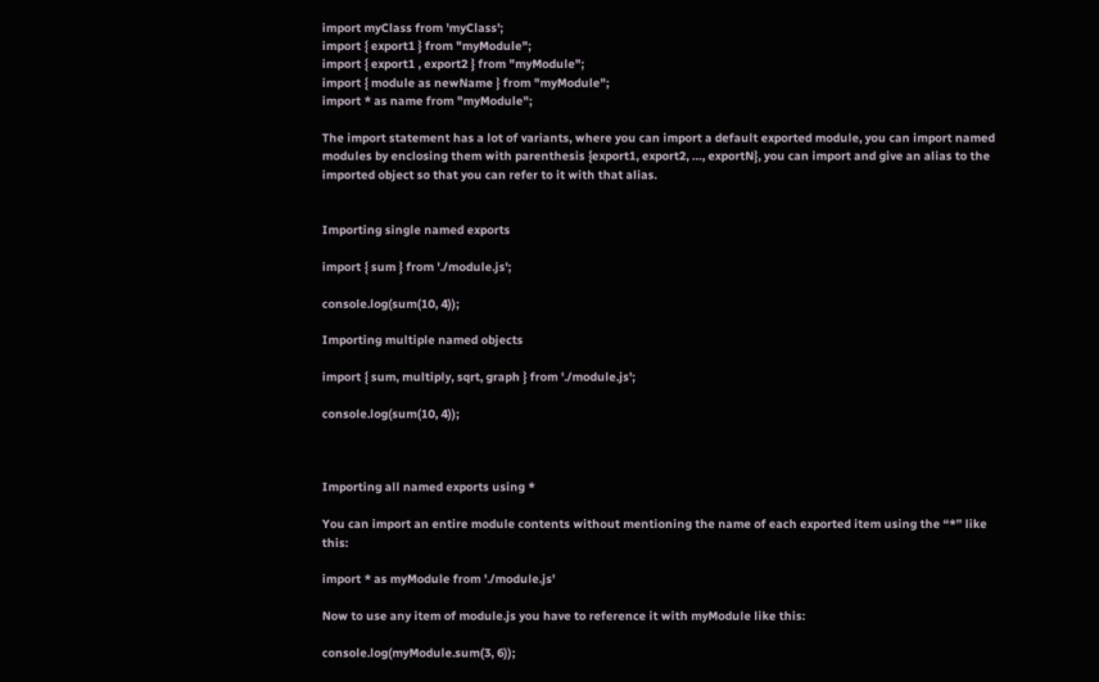import myClass from 'myClass';
import { export1 } from "myModule";
import { export1 , export2 } from "myModule";
import { module as newName } from "myModule";
import * as name from "myModule";

The import statement has a lot of variants, where you can import a default exported module, you can import named modules by enclosing them with parenthesis {export1, export2, …, exportN}, you can import and give an alias to the imported object so that you can refer to it with that alias.


Importing single named exports

import { sum } from './module.js';

console.log(sum(10, 4));

Importing multiple named objects

import { sum, multiply, sqrt, graph } from './module.js';

console.log(sum(10, 4));



Importing all named exports using *

You can import an entire module contents without mentioning the name of each exported item using the “*” like this:

import * as myModule from './module.js'

Now to use any item of module.js you have to reference it with myModule like this:

console.log(myModule.sum(3, 6));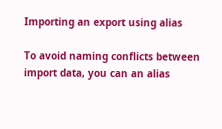Importing an export using alias

To avoid naming conflicts between import data, you can an alias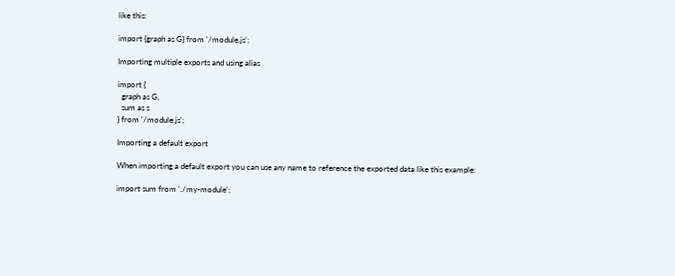like this:

import {graph as G} from '/module.js';

Importing multiple exports and using alias

import {
  graph as G,
  sum as s
} from '/module.js';

Importing a default export

When importing a default export you can use any name to reference the exported data like this example:

import sum from './my-module';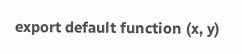export default function (x, y)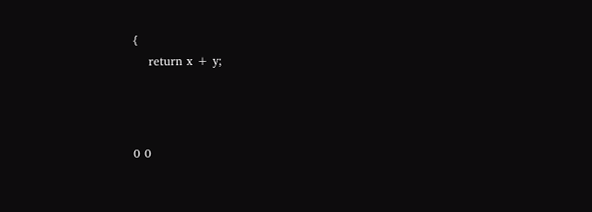{
    return x + y;



0 0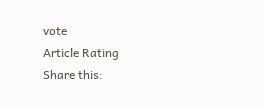vote
Article Rating
Share this: